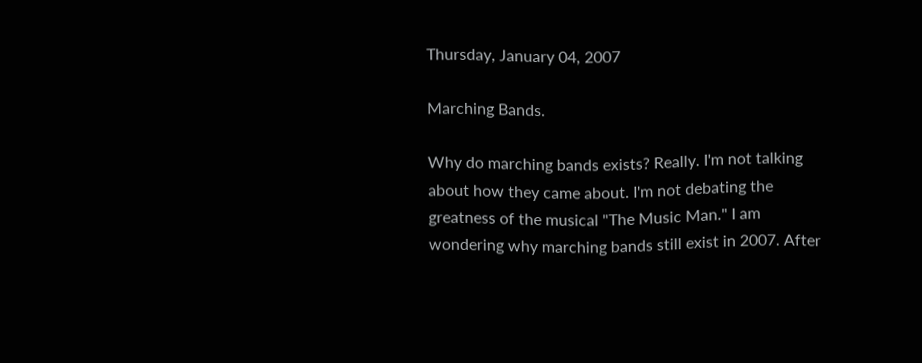Thursday, January 04, 2007

Marching Bands.

Why do marching bands exists? Really. I'm not talking about how they came about. I'm not debating the greatness of the musical "The Music Man." I am wondering why marching bands still exist in 2007. After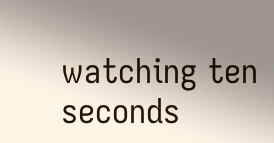watching ten seconds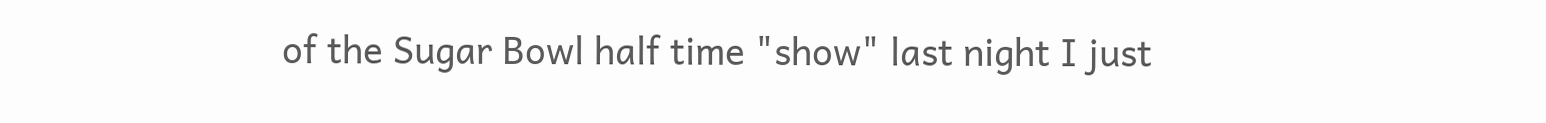of the Sugar Bowl half time "show" last night I just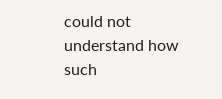could not understand how such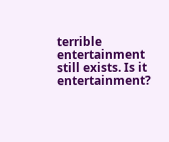terrible entertainment still exists. Is it entertainment?